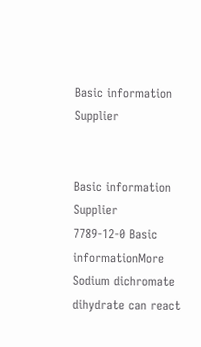Basic information Supplier


Basic information Supplier
7789-12-0 Basic informationMore
Sodium dichromate dihydrate can react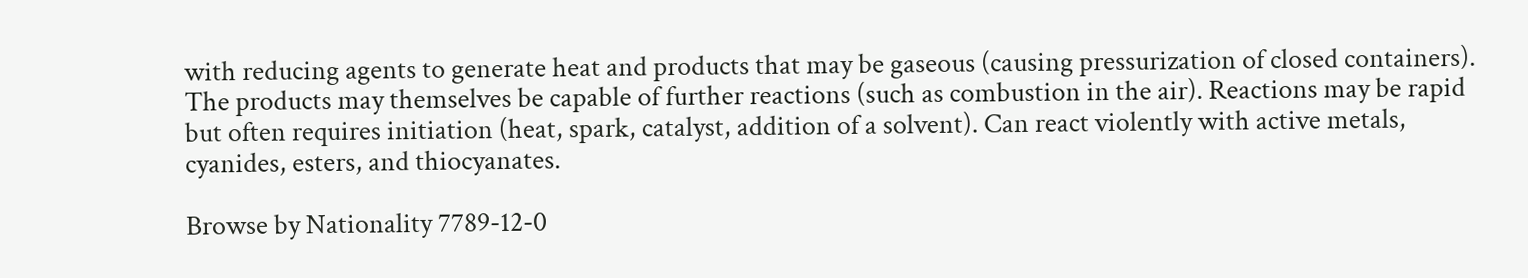with reducing agents to generate heat and products that may be gaseous (causing pressurization of closed containers). The products may themselves be capable of further reactions (such as combustion in the air). Reactions may be rapid but often requires initiation (heat, spark, catalyst, addition of a solvent). Can react violently with active metals, cyanides, esters, and thiocyanates.

Browse by Nationality 7789-12-0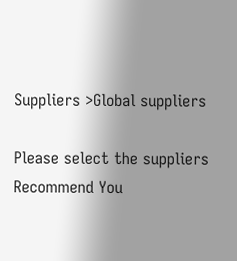Suppliers >Global suppliers

Please select the suppliers
Recommend You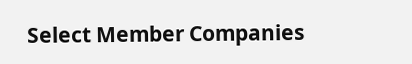Select Member Companies